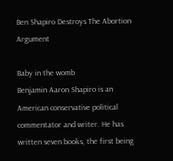Ben Shapiro Destroys The Abortion Argument

Baby in the womb
Benjamin Aaron Shapiro is an American conservative political commentator and writer. He has written seven books, the first being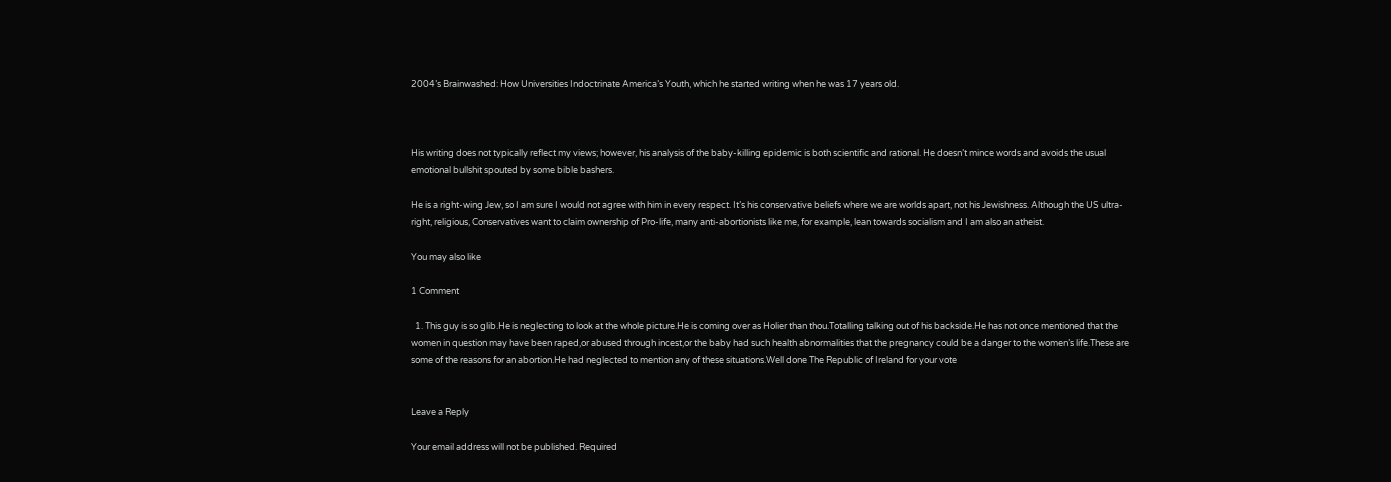2004’s Brainwashed: How Universities Indoctrinate America’s Youth, which he started writing when he was 17 years old.



His writing does not typically reflect my views; however, his analysis of the baby-killing epidemic is both scientific and rational. He doesn’t mince words and avoids the usual emotional bullshit spouted by some bible bashers.

He is a right-wing Jew, so I am sure I would not agree with him in every respect. It’s his conservative beliefs where we are worlds apart, not his Jewishness. Although the US ultra-right, religious, Conservatives want to claim ownership of Pro-life, many anti-abortionists like me, for example, lean towards socialism and I am also an atheist.

You may also like

1 Comment

  1. This guy is so glib.He is neglecting to look at the whole picture.He is coming over as Holier than thou.Totalling talking out of his backside.He has not once mentioned that the women in question may have been raped,or abused through incest,or the baby had such health abnormalities that the pregnancy could be a danger to the women’s life.These are some of the reasons for an abortion.He had neglected to mention any of these situations.Well done The Republic of Ireland for your vote


Leave a Reply

Your email address will not be published. Required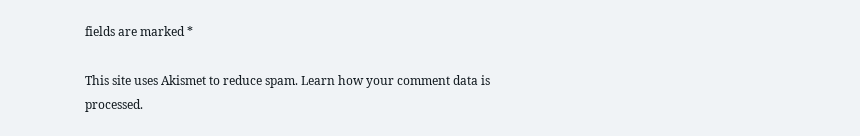fields are marked *

This site uses Akismet to reduce spam. Learn how your comment data is processed.